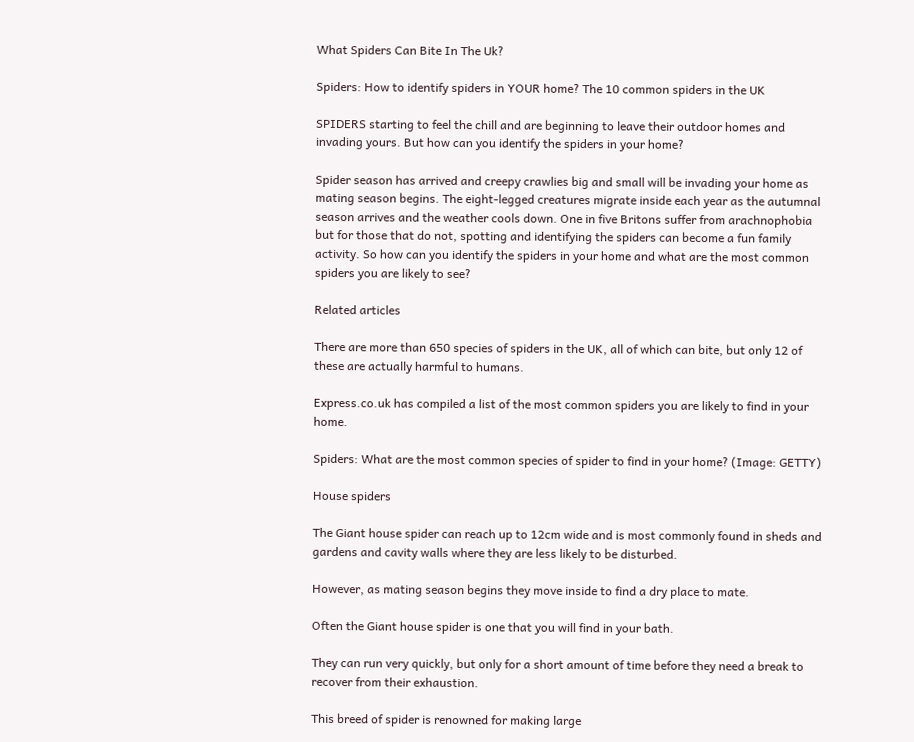What Spiders Can Bite In The Uk?

Spiders: How to identify spiders in YOUR home? The 10 common spiders in the UK

SPIDERS starting to feel the chill and are beginning to leave their outdoor homes and invading yours. But how can you identify the spiders in your home?

Spider season has arrived and creepy crawlies big and small will be invading your home as mating season begins. The eight-legged creatures migrate inside each year as the autumnal season arrives and the weather cools down. One in five Britons suffer from arachnophobia but for those that do not, spotting and identifying the spiders can become a fun family activity. So how can you identify the spiders in your home and what are the most common spiders you are likely to see?

Related articles

There are more than 650 species of spiders in the UK, all of which can bite, but only 12 of these are actually harmful to humans.

Express.co.uk has compiled a list of the most common spiders you are likely to find in your home.

Spiders: What are the most common species of spider to find in your home? (Image: GETTY)

House spiders

The Giant house spider can reach up to 12cm wide and is most commonly found in sheds and gardens and cavity walls where they are less likely to be disturbed.

However, as mating season begins they move inside to find a dry place to mate.

Often the Giant house spider is one that you will find in your bath.

They can run very quickly, but only for a short amount of time before they need a break to recover from their exhaustion.

This breed of spider is renowned for making large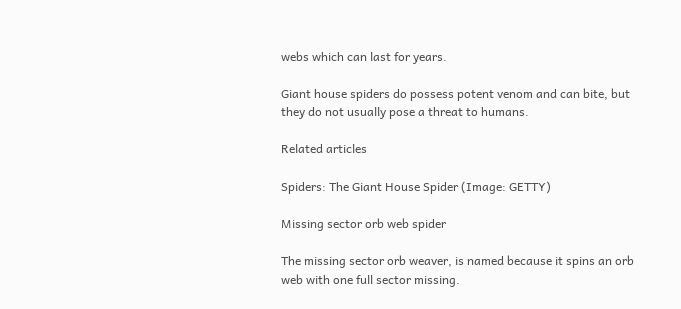webs which can last for years.

Giant house spiders do possess potent venom and can bite, but they do not usually pose a threat to humans.

Related articles

Spiders: The Giant House Spider (Image: GETTY)

Missing sector orb web spider

The missing sector orb weaver, is named because it spins an orb web with one full sector missing.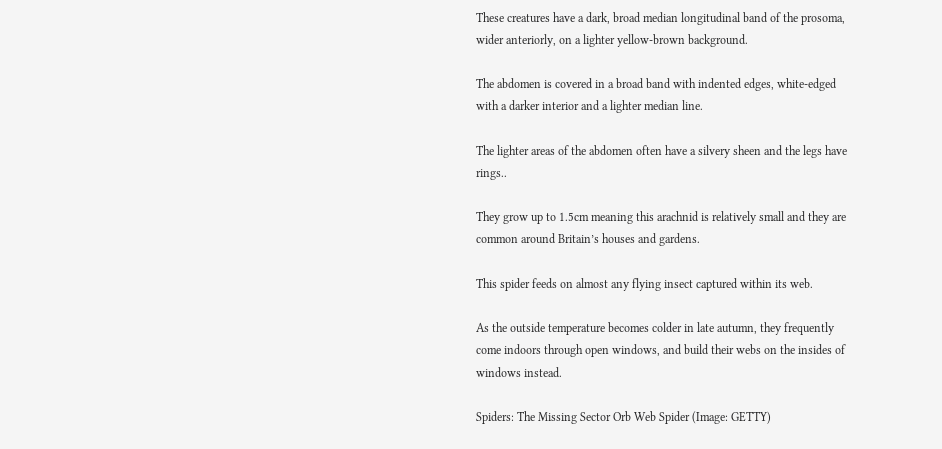These creatures have a dark, broad median longitudinal band of the prosoma, wider anteriorly, on a lighter yellow-brown background.

The abdomen is covered in a broad band with indented edges, white-edged with a darker interior and a lighter median line.

The lighter areas of the abdomen often have a silvery sheen and the legs have rings..

They grow up to 1.5cm meaning this arachnid is relatively small and they are common around Britain’s houses and gardens.

This spider feeds on almost any flying insect captured within its web.

As the outside temperature becomes colder in late autumn, they frequently come indoors through open windows, and build their webs on the insides of windows instead.

Spiders: The Missing Sector Orb Web Spider (Image: GETTY)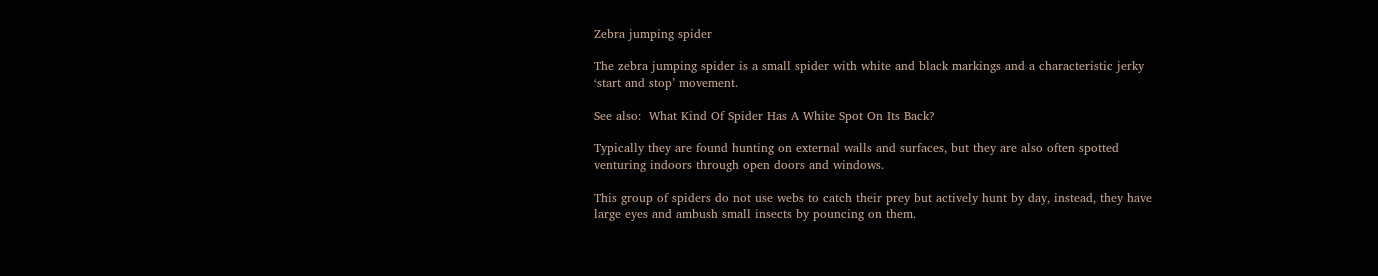Zebra jumping spider

The zebra jumping spider is a small spider with white and black markings and a characteristic jerky ‘start and stop’ movement.

See also:  What Kind Of Spider Has A White Spot On Its Back?

Typically they are found hunting on external walls and surfaces, but they are also often spotted venturing indoors through open doors and windows.

This group of spiders do not use webs to catch their prey but actively hunt by day, instead, they have large eyes and ambush small insects by pouncing on them.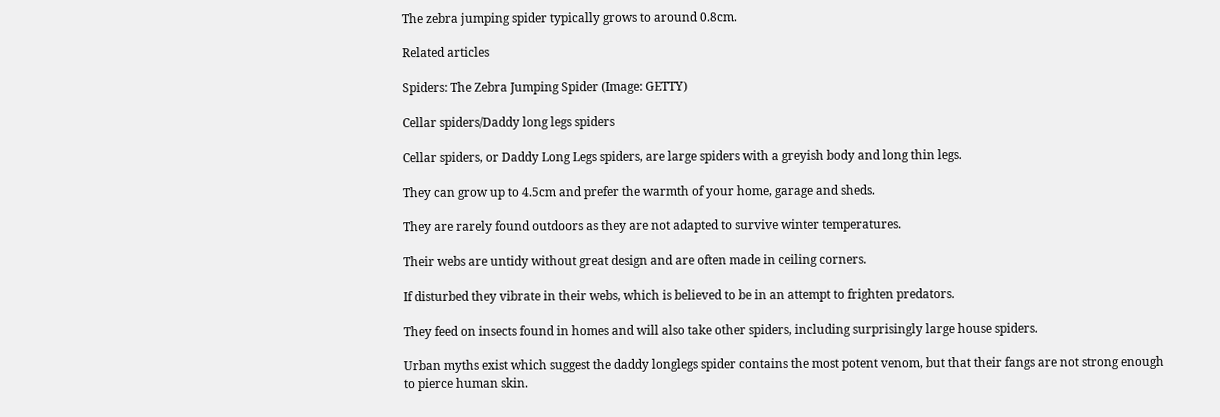The zebra jumping spider typically grows to around 0.8cm.

Related articles

Spiders: The Zebra Jumping Spider (Image: GETTY)

Cellar spiders/Daddy long legs spiders

Cellar spiders, or Daddy Long Legs spiders, are large spiders with a greyish body and long thin legs.

They can grow up to 4.5cm and prefer the warmth of your home, garage and sheds.

They are rarely found outdoors as they are not adapted to survive winter temperatures.

Their webs are untidy without great design and are often made in ceiling corners.

If disturbed they vibrate in their webs, which is believed to be in an attempt to frighten predators.

They feed on insects found in homes and will also take other spiders, including surprisingly large house spiders.

Urban myths exist which suggest the daddy longlegs spider contains the most potent venom, but that their fangs are not strong enough to pierce human skin.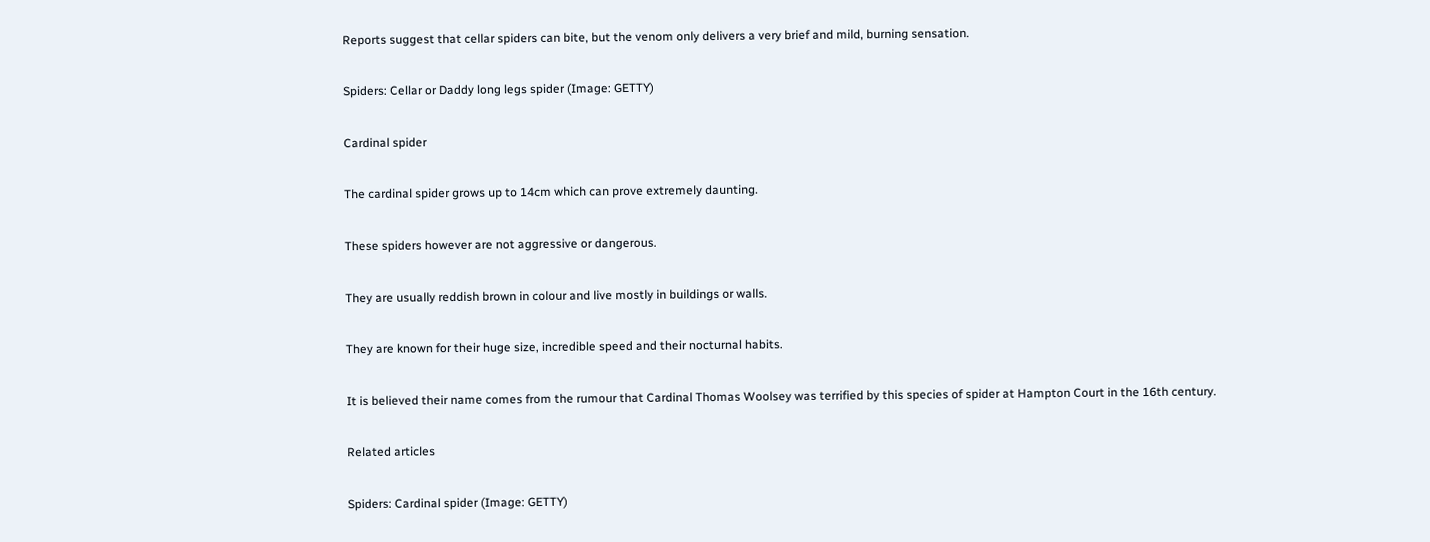Reports suggest that cellar spiders can bite, but the venom only delivers a very brief and mild, burning sensation.

Spiders: Cellar or Daddy long legs spider (Image: GETTY)

Cardinal spider

The cardinal spider grows up to 14cm which can prove extremely daunting.

These spiders however are not aggressive or dangerous.

They are usually reddish brown in colour and live mostly in buildings or walls.

They are known for their huge size, incredible speed and their nocturnal habits.

It is believed their name comes from the rumour that Cardinal Thomas Woolsey was terrified by this species of spider at Hampton Court in the 16th century.

Related articles

Spiders: Cardinal spider (Image: GETTY)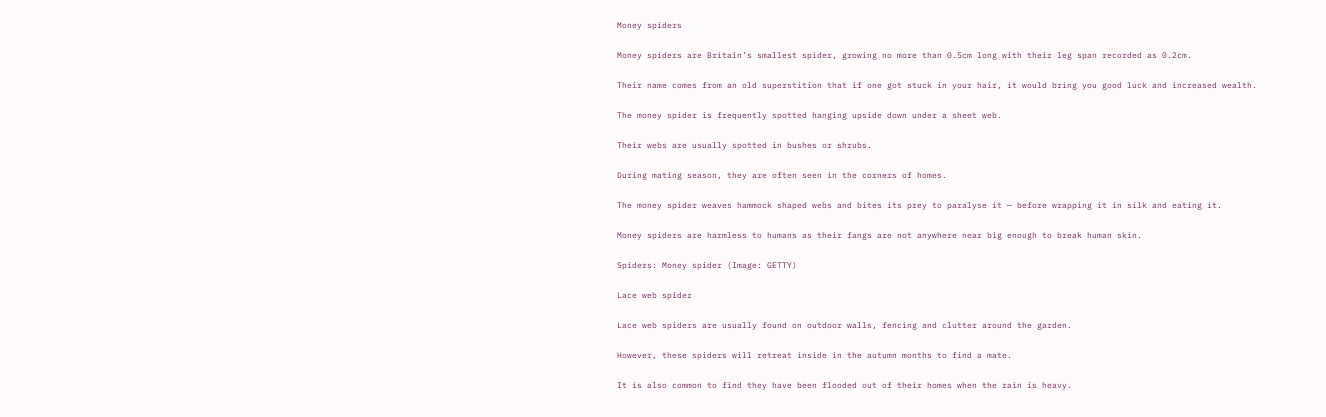Money spiders

Money spiders are Britain’s smallest spider, growing no more than 0.5cm long with their leg span recorded as 0.2cm.

Their name comes from an old superstition that if one got stuck in your hair, it would bring you good luck and increased wealth.

The money spider is frequently spotted hanging upside down under a sheet web.

Their webs are usually spotted in bushes or shrubs.

During mating season, they are often seen in the corners of homes.

The money spider weaves hammock shaped webs and bites its prey to paralyse it — before wrapping it in silk and eating it.

Money spiders are harmless to humans as their fangs are not anywhere near big enough to break human skin.

Spiders: Money spider (Image: GETTY)

Lace web spider

Lace web spiders are usually found on outdoor walls, fencing and clutter around the garden.

However, these spiders will retreat inside in the autumn months to find a mate.

It is also common to find they have been flooded out of their homes when the rain is heavy.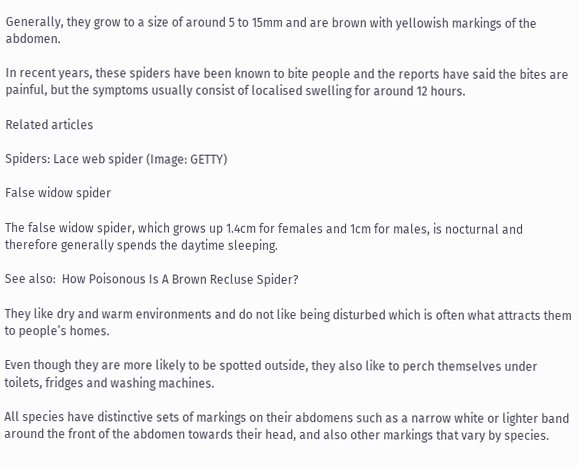Generally, they grow to a size of around 5 to 15mm and are brown with yellowish markings of the abdomen.

In recent years, these spiders have been known to bite people and the reports have said the bites are painful, but the symptoms usually consist of localised swelling for around 12 hours.

Related articles

Spiders: Lace web spider (Image: GETTY)

False widow spider

The false widow spider, which grows up 1.4cm for females and 1cm for males, is nocturnal and therefore generally spends the daytime sleeping.

See also:  How Poisonous Is A Brown Recluse Spider?

They like dry and warm environments and do not like being disturbed which is often what attracts them to people’s homes.

Even though they are more likely to be spotted outside, they also like to perch themselves under toilets, fridges and washing machines.

All species have distinctive sets of markings on their abdomens such as a narrow white or lighter band around the front of the abdomen towards their head, and also other markings that vary by species.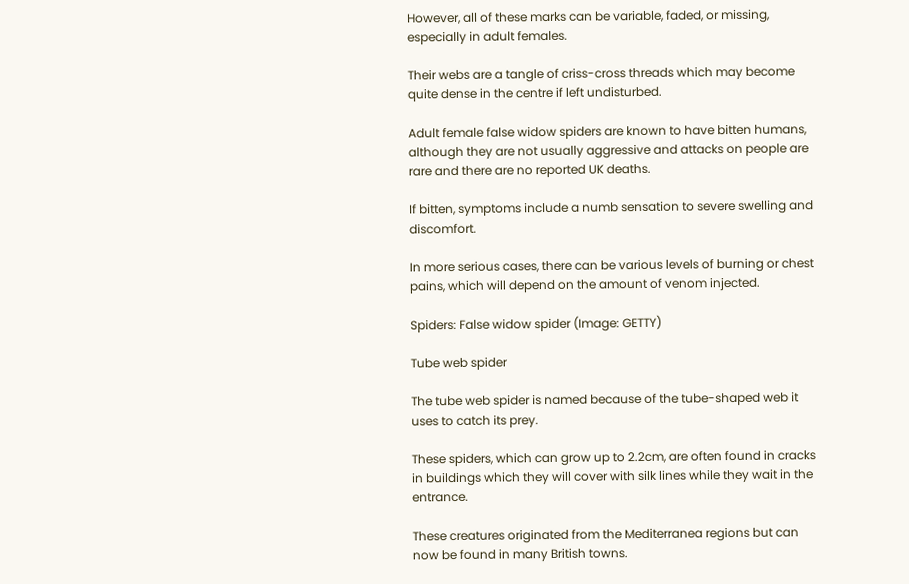However, all of these marks can be variable, faded, or missing, especially in adult females.

Their webs are a tangle of criss-cross threads which may become quite dense in the centre if left undisturbed.

Adult female false widow spiders are known to have bitten humans, although they are not usually aggressive and attacks on people are rare and there are no reported UK deaths.

If bitten, symptoms include a numb sensation to severe swelling and discomfort.

In more serious cases, there can be various levels of burning or chest pains, which will depend on the amount of venom injected.

Spiders: False widow spider (Image: GETTY)

Tube web spider

The tube web spider is named because of the tube-shaped web it uses to catch its prey.

These spiders, which can grow up to 2.2cm, are often found in cracks in buildings which they will cover with silk lines while they wait in the entrance.

These creatures originated from the Mediterranea regions but can now be found in many British towns.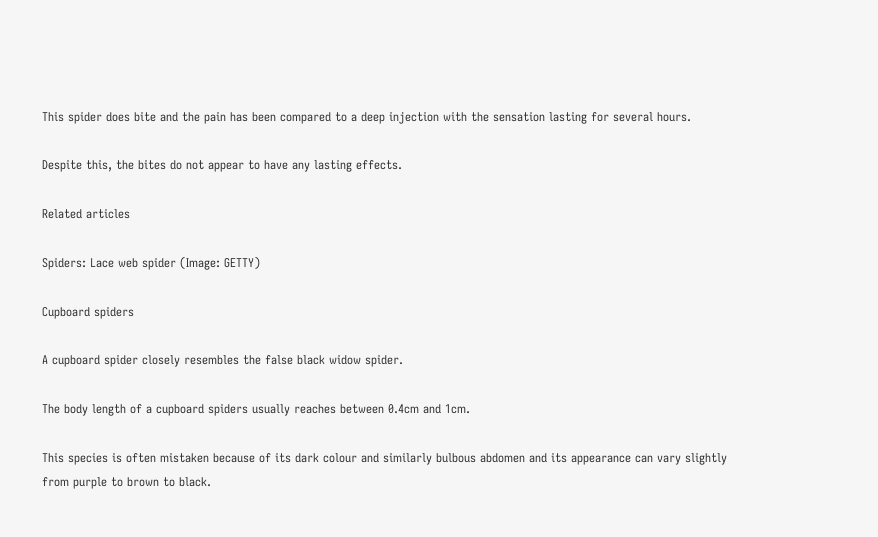This spider does bite and the pain has been compared to a deep injection with the sensation lasting for several hours.

Despite this, the bites do not appear to have any lasting effects.

Related articles

Spiders: Lace web spider (Image: GETTY)

Cupboard spiders

A cupboard spider closely resembles the false black widow spider.

The body length of a cupboard spiders usually reaches between 0.4cm and 1cm.

This species is often mistaken because of its dark colour and similarly bulbous abdomen and its appearance can vary slightly from purple to brown to black.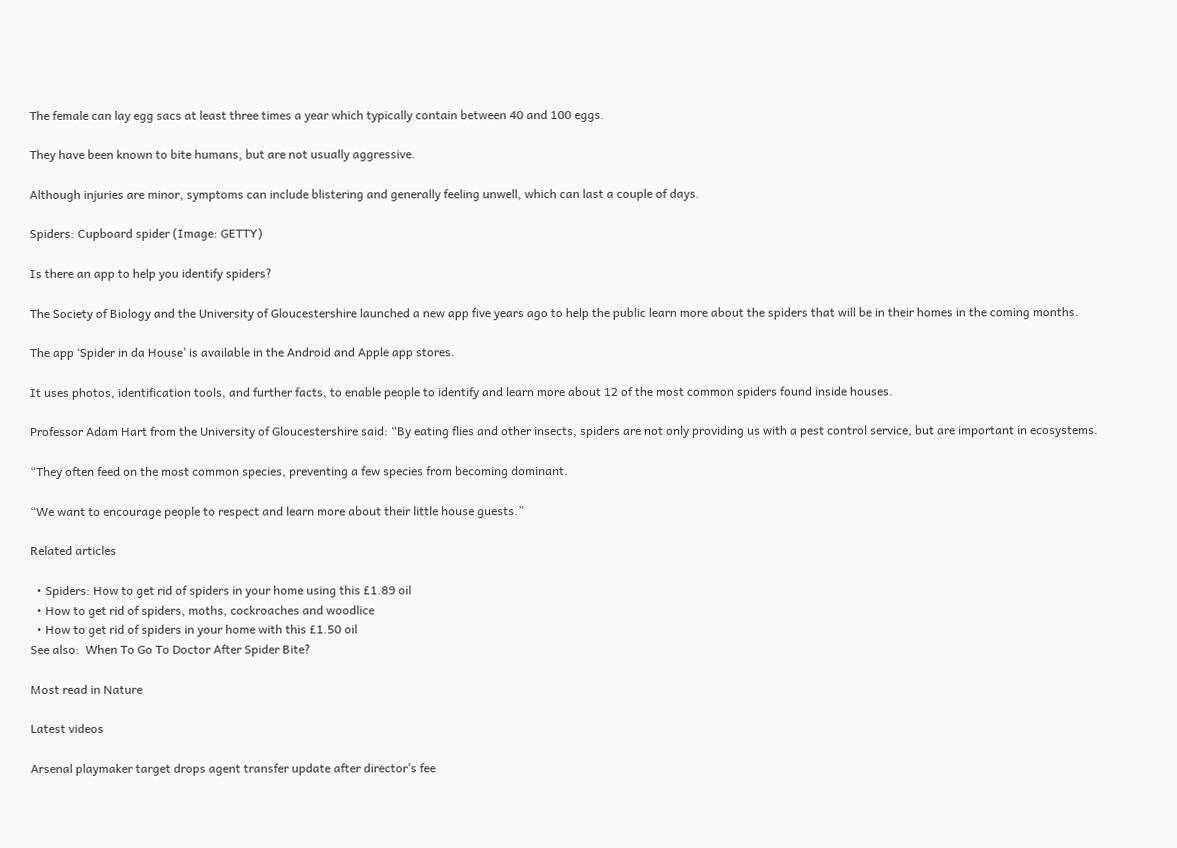The female can lay egg sacs at least three times a year which typically contain between 40 and 100 eggs.

They have been known to bite humans, but are not usually aggressive.

Although injuries are minor, symptoms can include blistering and generally feeling unwell, which can last a couple of days.

Spiders: Cupboard spider (Image: GETTY)

Is there an app to help you identify spiders?

The Society of Biology and the University of Gloucestershire launched a new app five years ago to help the public learn more about the spiders that will be in their homes in the coming months.

The app ‘Spider in da House’ is available in the Android and Apple app stores.

It uses photos, identification tools, and further facts, to enable people to identify and learn more about 12 of the most common spiders found inside houses.

Professor Adam Hart from the University of Gloucestershire said: “By eating flies and other insects, spiders are not only providing us with a pest control service, but are important in ecosystems.

“They often feed on the most common species, preventing a few species from becoming dominant.

“We want to encourage people to respect and learn more about their little house guests.”

Related articles

  • Spiders: How to get rid of spiders in your home using this £1.89 oil
  • How to get rid of spiders, moths, cockroaches and woodlice
  • How to get rid of spiders in your home with this £1.50 oil
See also:  When To Go To Doctor After Spider Bite?

Most read in Nature

Latest videos

Arsenal playmaker target drops agent transfer update after director’s fee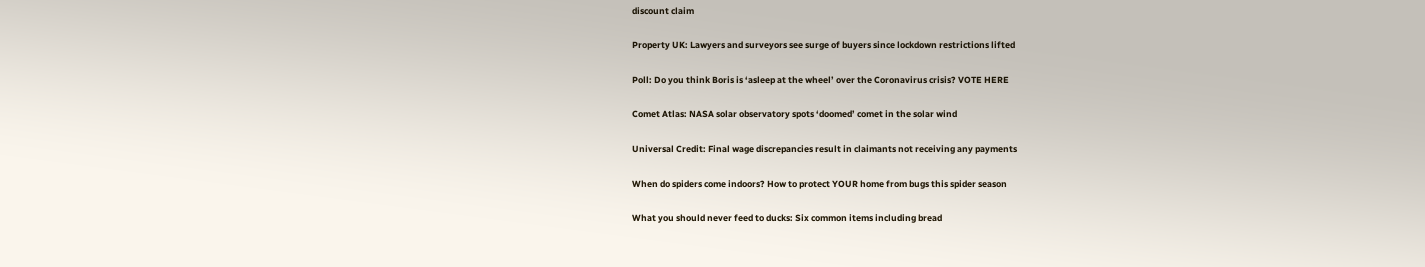discount claim

Property UK: Lawyers and surveyors see surge of buyers since lockdown restrictions lifted

Poll: Do you think Boris is ‘asleep at the wheel’ over the Coronavirus crisis? VOTE HERE

Comet Atlas: NASA solar observatory spots ‘doomed’ comet in the solar wind

Universal Credit: Final wage discrepancies result in claimants not receiving any payments

When do spiders come indoors? How to protect YOUR home from bugs this spider season

What you should never feed to ducks: Six common items including bread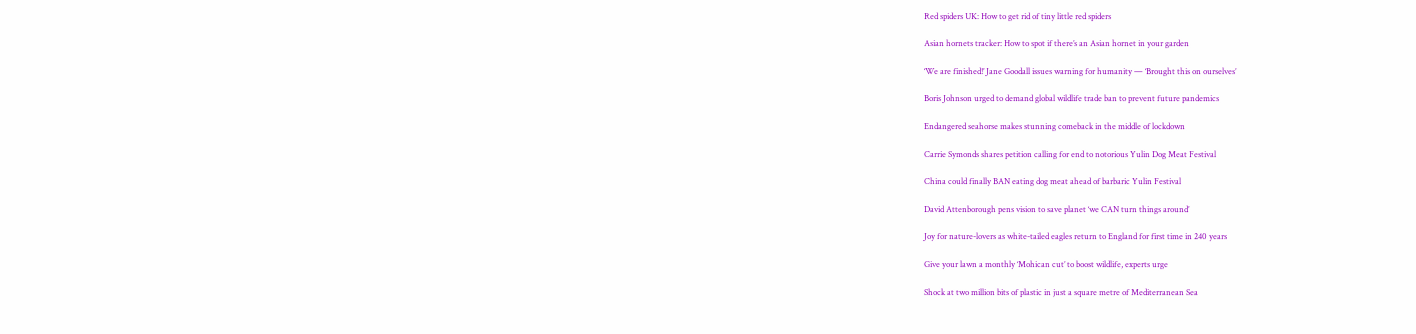Red spiders UK: How to get rid of tiny little red spiders

Asian hornets tracker: How to spot if there’s an Asian hornet in your garden

‘We are finished!’ Jane Goodall issues warning for humanity — ‘Brought this on ourselves’

Boris Johnson urged to demand global wildlife trade ban to prevent future pandemics

Endangered seahorse makes stunning comeback in the middle of lockdown

Carrie Symonds shares petition calling for end to notorious Yulin Dog Meat Festival

China could finally BAN eating dog meat ahead of barbaric Yulin Festival

David Attenborough pens vision to save planet ‘we CAN turn things around’

Joy for nature-lovers as white-tailed eagles return to England for first time in 240 years

Give your lawn a monthly ‘Mohican cut’ to boost wildlife, experts urge

Shock at two million bits of plastic in just a square metre of Mediterranean Sea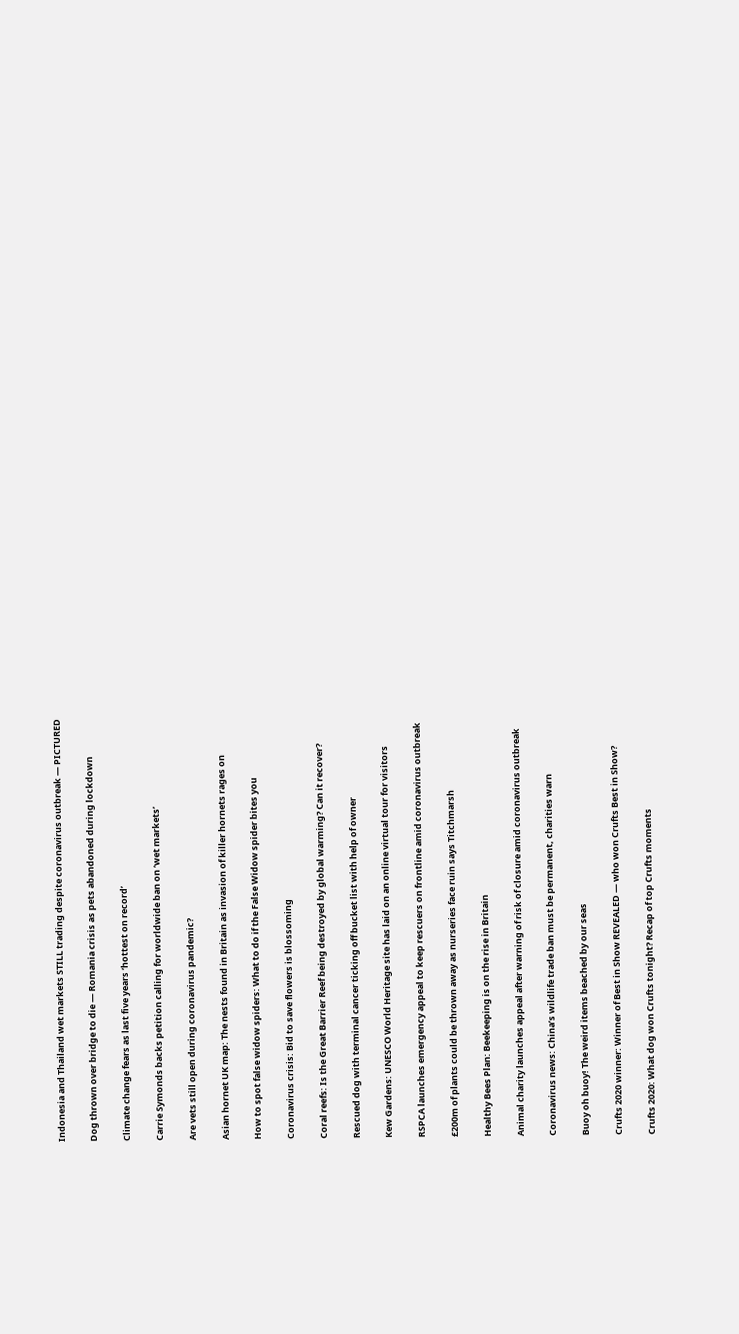Indonesia and Thailand wet markets STILL trading despite coronavirus outbreak — PICTURED

Dog thrown over bridge to die — Romania crisis as pets abandoned during lockdown

Climate change fears as last five years ‘hottest on record’

Carrie Symonds backs petition calling for worldwide ban on ‘wet markets’

Are vets still open during coronavirus pandemic?

Asian hornet UK map: The nests found in Britain as invasion of killer hornets rages on

How to spot false widow spiders: What to do if the False Widow spider bites you

Coronavirus crisis: Bid to save flowers is blossoming

Coral reefs: Is the Great Barrier Reef being destroyed by global warming? Can it recover?

Rescued dog with terminal cancer ticking off bucket list with help of owner

Kew Gardens: UNESCO World Heritage site has laid on an online virtual tour for visitors

RSPCA launches emergency appeal to keep rescuers on frontline amid coronavirus outbreak

£200m of plants could be thrown away as nurseries face ruin says Titchmarsh

Healthy Bees Plan: Beekeeping is on the rise in Britain

Animal charity launches appeal after warning of risk of closure amid coronavirus outbreak

Coronavirus news: China’s wildlife trade ban must be permanent, charities warn

Buoy oh buoy! The weird items beached by our seas

Crufts 2020 winner: Winner of Best in Show REVEALED — who won Crufts Best in Show?

Crufts 2020: What dog won Crufts tonight? Recap of top Crufts moments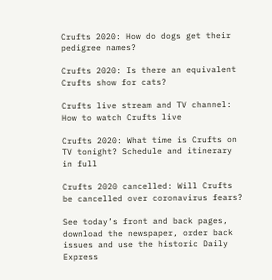Crufts 2020: How do dogs get their pedigree names?

Crufts 2020: Is there an equivalent Crufts show for cats?

Crufts live stream and TV channel: How to watch Crufts live

Crufts 2020: What time is Crufts on TV tonight? Schedule and itinerary in full

Crufts 2020 cancelled: Will Crufts be cancelled over coronavirus fears?

See today’s front and back pages, download the newspaper, order back issues and use the historic Daily Express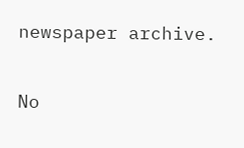newspaper archive.


No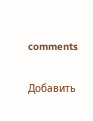comments

Добавить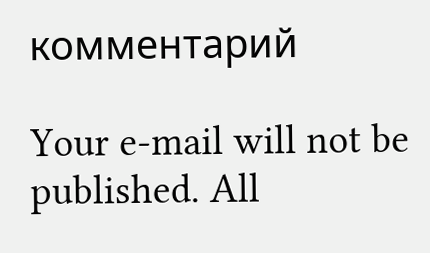комментарий

Your e-mail will not be published. All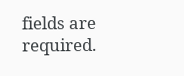fields are required.